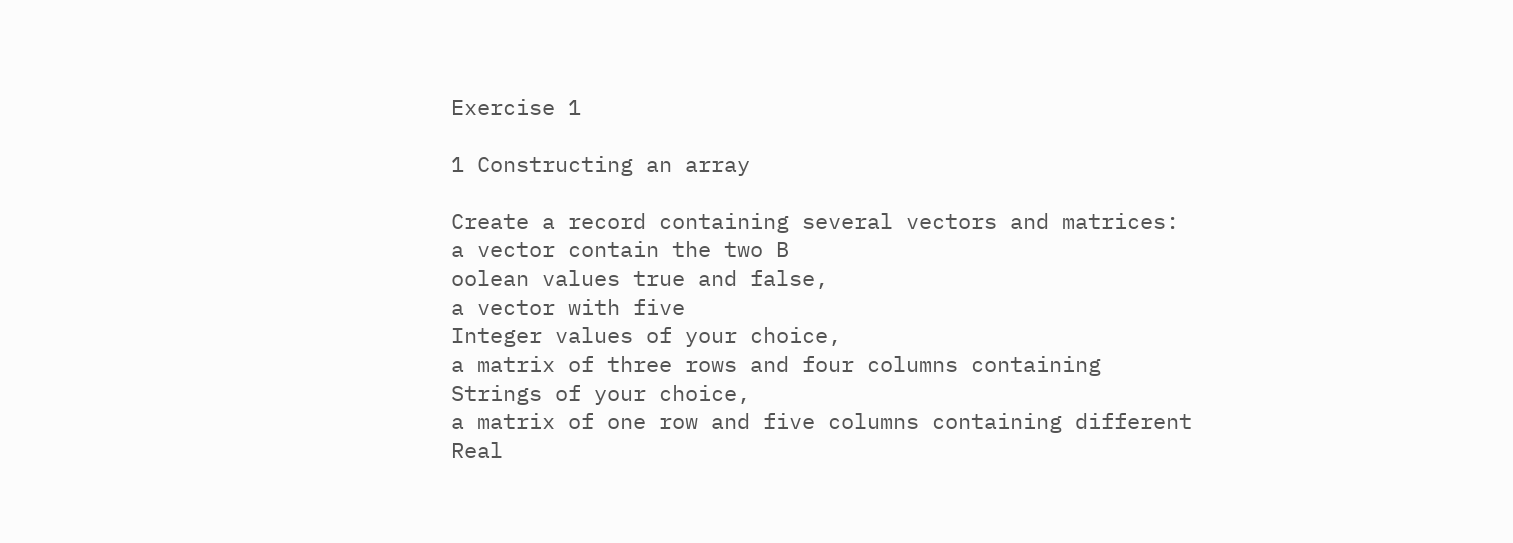Exercise 1

1 Constructing an array

Create a record containing several vectors and matrices:
a vector contain the two B
oolean values true and false,
a vector with five
Integer values of your choice,
a matrix of three rows and four columns containing
Strings of your choice,
a matrix of one row and five columns containing different
Real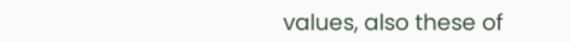values, also these of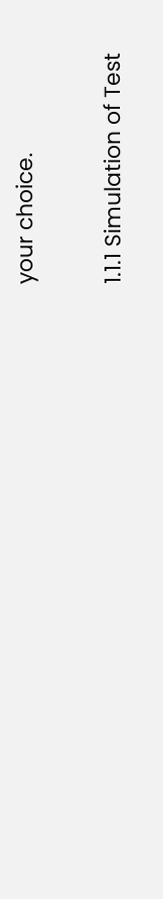your choice.


1.1.1 Simulation of Test